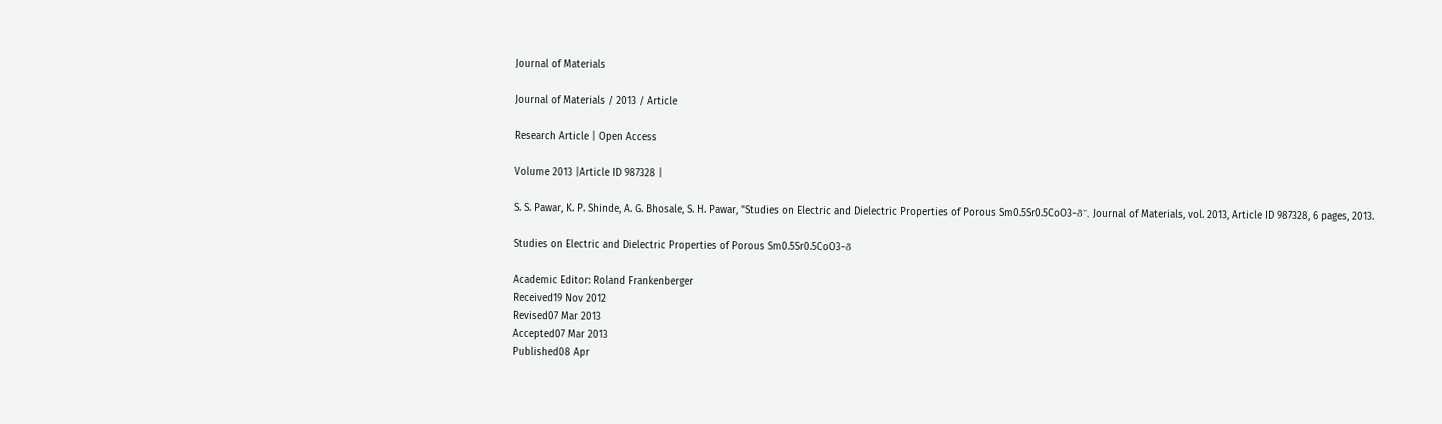Journal of Materials

Journal of Materials / 2013 / Article

Research Article | Open Access

Volume 2013 |Article ID 987328 |

S. S. Pawar, K. P. Shinde, A. G. Bhosale, S. H. Pawar, "Studies on Electric and Dielectric Properties of Porous Sm0.5Sr0.5CoO3−δ", Journal of Materials, vol. 2013, Article ID 987328, 6 pages, 2013.

Studies on Electric and Dielectric Properties of Porous Sm0.5Sr0.5CoO3−δ

Academic Editor: Roland Frankenberger
Received19 Nov 2012
Revised07 Mar 2013
Accepted07 Mar 2013
Published08 Apr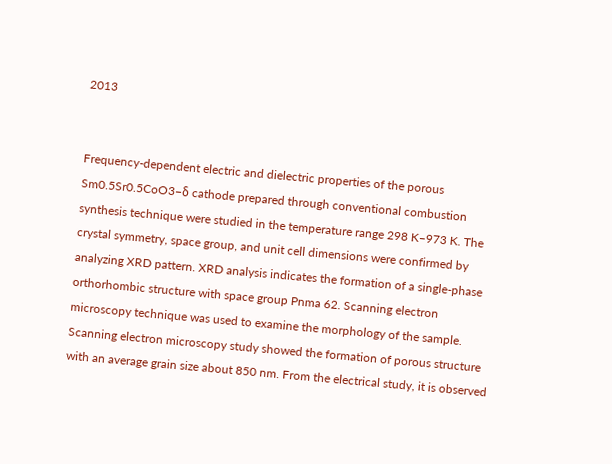2013


Frequency-dependent electric and dielectric properties of the porous Sm0.5Sr0.5CoO3−δ cathode prepared through conventional combustion synthesis technique were studied in the temperature range 298 K–973 K. The crystal symmetry, space group, and unit cell dimensions were confirmed by analyzing XRD pattern. XRD analysis indicates the formation of a single-phase orthorhombic structure with space group Pnma 62. Scanning electron microscopy technique was used to examine the morphology of the sample. Scanning electron microscopy study showed the formation of porous structure with an average grain size about 850 nm. From the electrical study, it is observed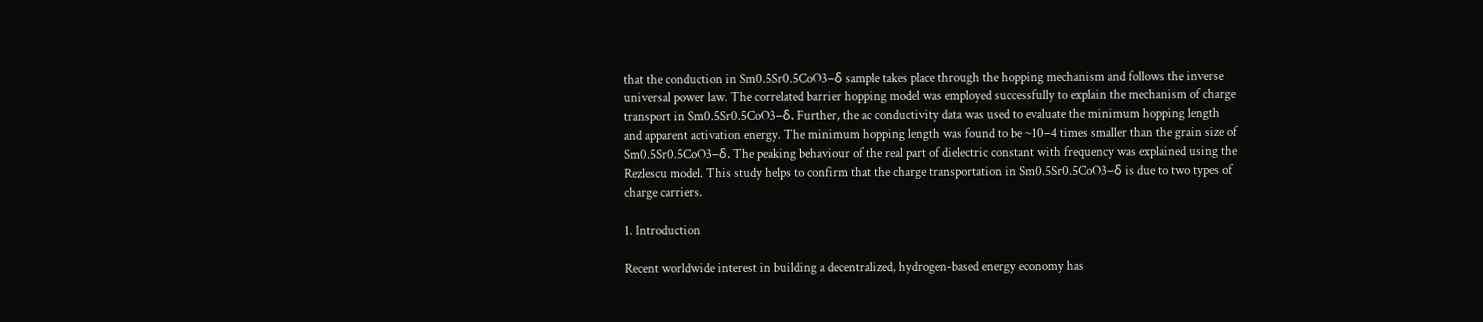that the conduction in Sm0.5Sr0.5CoO3−δ sample takes place through the hopping mechanism and follows the inverse universal power law. The correlated barrier hopping model was employed successfully to explain the mechanism of charge transport in Sm0.5Sr0.5CoO3−δ. Further, the ac conductivity data was used to evaluate the minimum hopping length and apparent activation energy. The minimum hopping length was found to be ~10−4 times smaller than the grain size of Sm0.5Sr0.5CoO3−δ. The peaking behaviour of the real part of dielectric constant with frequency was explained using the Rezlescu model. This study helps to confirm that the charge transportation in Sm0.5Sr0.5CoO3−δ is due to two types of charge carriers.

1. Introduction

Recent worldwide interest in building a decentralized, hydrogen-based energy economy has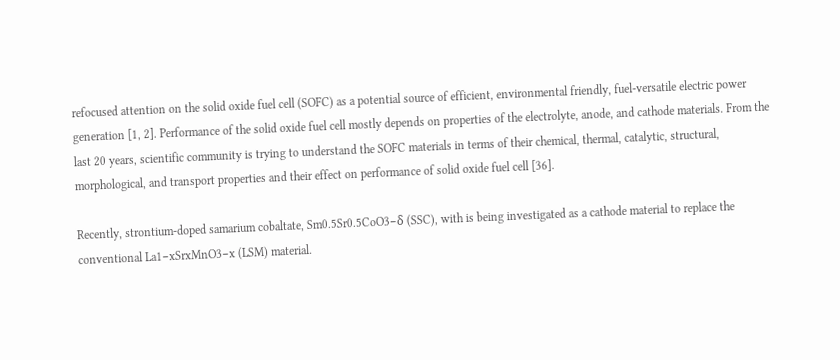refocused attention on the solid oxide fuel cell (SOFC) as a potential source of efficient, environmental friendly, fuel-versatile electric power generation [1, 2]. Performance of the solid oxide fuel cell mostly depends on properties of the electrolyte, anode, and cathode materials. From the last 20 years, scientific community is trying to understand the SOFC materials in terms of their chemical, thermal, catalytic, structural, morphological, and transport properties and their effect on performance of solid oxide fuel cell [36].

Recently, strontium-doped samarium cobaltate, Sm0.5Sr0.5CoO3−δ (SSC), with is being investigated as a cathode material to replace the conventional La1−xSrxMnO3−x (LSM) material.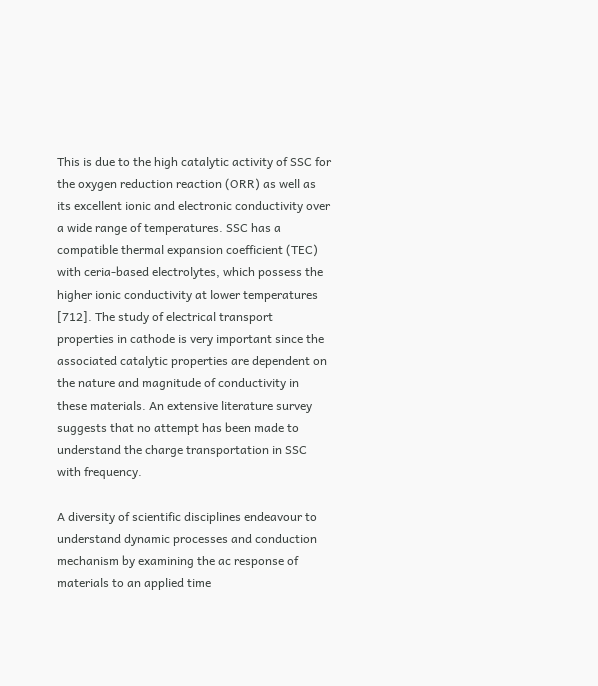This is due to the high catalytic activity of SSC for the oxygen reduction reaction (ORR) as well as its excellent ionic and electronic conductivity over a wide range of temperatures. SSC has a compatible thermal expansion coefficient (TEC) with ceria-based electrolytes, which possess the higher ionic conductivity at lower temperatures [712]. The study of electrical transport properties in cathode is very important since the associated catalytic properties are dependent on the nature and magnitude of conductivity in these materials. An extensive literature survey suggests that no attempt has been made to understand the charge transportation in SSC with frequency.

A diversity of scientific disciplines endeavour to understand dynamic processes and conduction mechanism by examining the ac response of materials to an applied time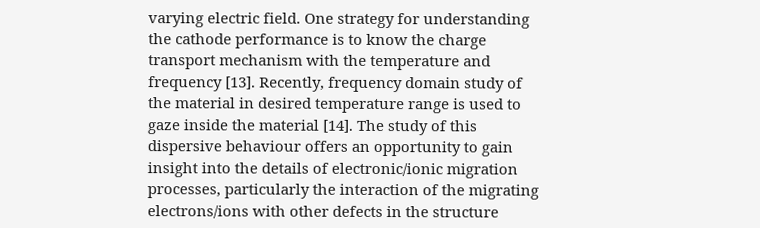varying electric field. One strategy for understanding the cathode performance is to know the charge transport mechanism with the temperature and frequency [13]. Recently, frequency domain study of the material in desired temperature range is used to gaze inside the material [14]. The study of this dispersive behaviour offers an opportunity to gain insight into the details of electronic/ionic migration processes, particularly the interaction of the migrating electrons/ions with other defects in the structure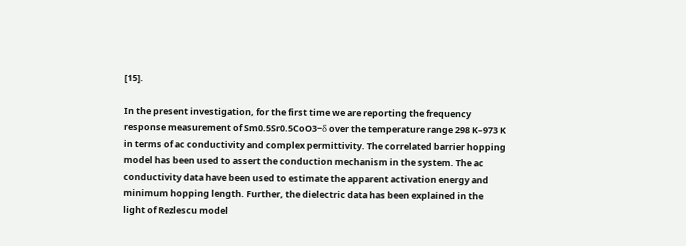[15].

In the present investigation, for the first time we are reporting the frequency response measurement of Sm0.5Sr0.5CoO3−δ over the temperature range 298 K–973 K in terms of ac conductivity and complex permittivity. The correlated barrier hopping model has been used to assert the conduction mechanism in the system. The ac conductivity data have been used to estimate the apparent activation energy and minimum hopping length. Further, the dielectric data has been explained in the light of Rezlescu model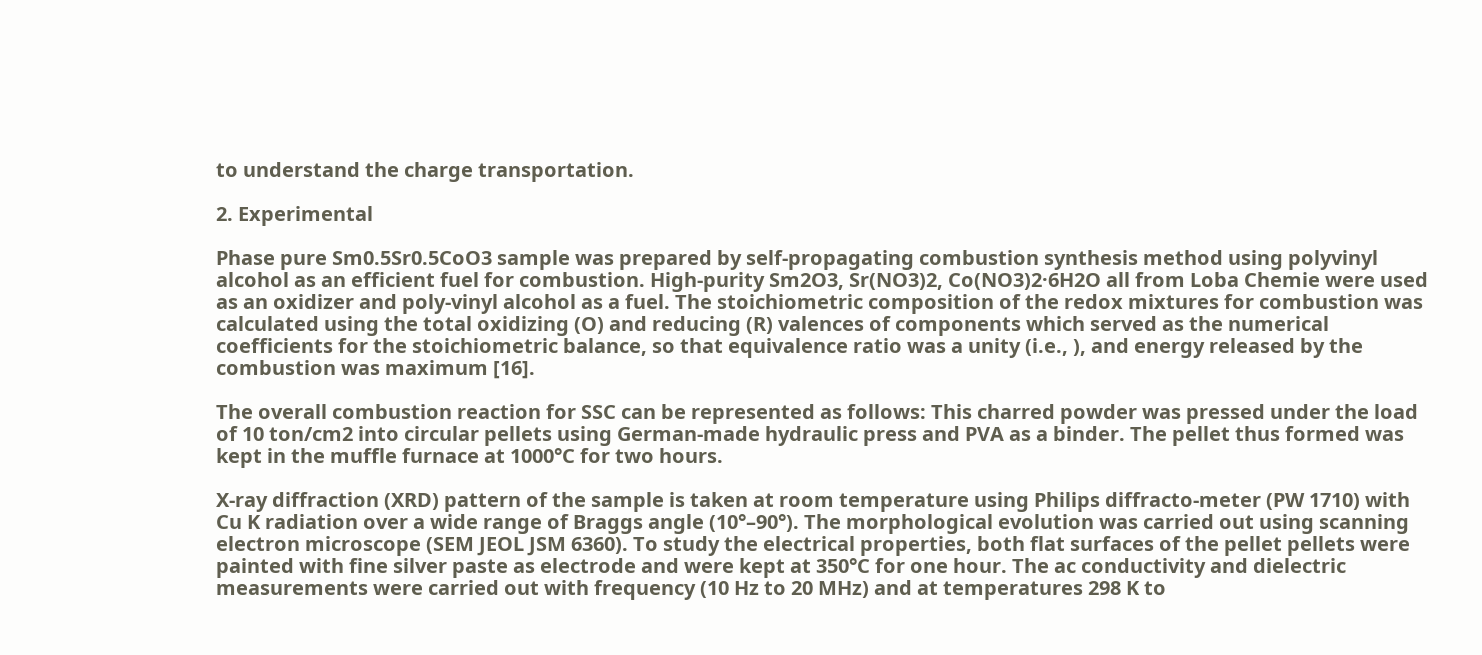to understand the charge transportation.

2. Experimental

Phase pure Sm0.5Sr0.5CoO3 sample was prepared by self-propagating combustion synthesis method using polyvinyl alcohol as an efficient fuel for combustion. High-purity Sm2O3, Sr(NO3)2, Co(NO3)2·6H2O all from Loba Chemie were used as an oxidizer and poly-vinyl alcohol as a fuel. The stoichiometric composition of the redox mixtures for combustion was calculated using the total oxidizing (O) and reducing (R) valences of components which served as the numerical coefficients for the stoichiometric balance, so that equivalence ratio was a unity (i.e., ), and energy released by the combustion was maximum [16].

The overall combustion reaction for SSC can be represented as follows: This charred powder was pressed under the load of 10 ton/cm2 into circular pellets using German-made hydraulic press and PVA as a binder. The pellet thus formed was kept in the muffle furnace at 1000°C for two hours.

X-ray diffraction (XRD) pattern of the sample is taken at room temperature using Philips diffracto-meter (PW 1710) with Cu K radiation over a wide range of Braggs angle (10°–90°). The morphological evolution was carried out using scanning electron microscope (SEM JEOL JSM 6360). To study the electrical properties, both flat surfaces of the pellet pellets were painted with fine silver paste as electrode and were kept at 350°C for one hour. The ac conductivity and dielectric measurements were carried out with frequency (10 Hz to 20 MHz) and at temperatures 298 K to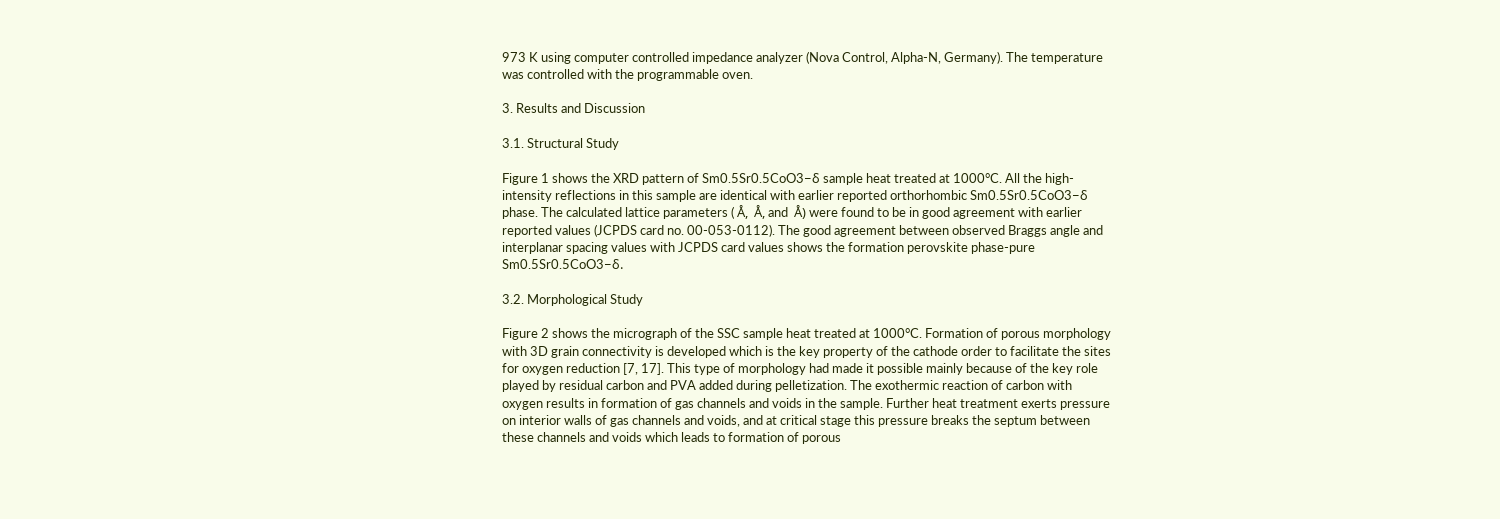973 K using computer controlled impedance analyzer (Nova Control, Alpha-N, Germany). The temperature was controlled with the programmable oven.

3. Results and Discussion

3.1. Structural Study

Figure 1 shows the XRD pattern of Sm0.5Sr0.5CoO3−δ sample heat treated at 1000°C. All the high-intensity reflections in this sample are identical with earlier reported orthorhombic Sm0.5Sr0.5CoO3−δ phase. The calculated lattice parameters ( Å,  Å, and  Å) were found to be in good agreement with earlier reported values (JCPDS card no. 00-053-0112). The good agreement between observed Braggs angle and interplanar spacing values with JCPDS card values shows the formation perovskite phase-pure Sm0.5Sr0.5CoO3−δ.

3.2. Morphological Study

Figure 2 shows the micrograph of the SSC sample heat treated at 1000°C. Formation of porous morphology with 3D grain connectivity is developed which is the key property of the cathode order to facilitate the sites for oxygen reduction [7, 17]. This type of morphology had made it possible mainly because of the key role played by residual carbon and PVA added during pelletization. The exothermic reaction of carbon with oxygen results in formation of gas channels and voids in the sample. Further heat treatment exerts pressure on interior walls of gas channels and voids, and at critical stage this pressure breaks the septum between these channels and voids which leads to formation of porous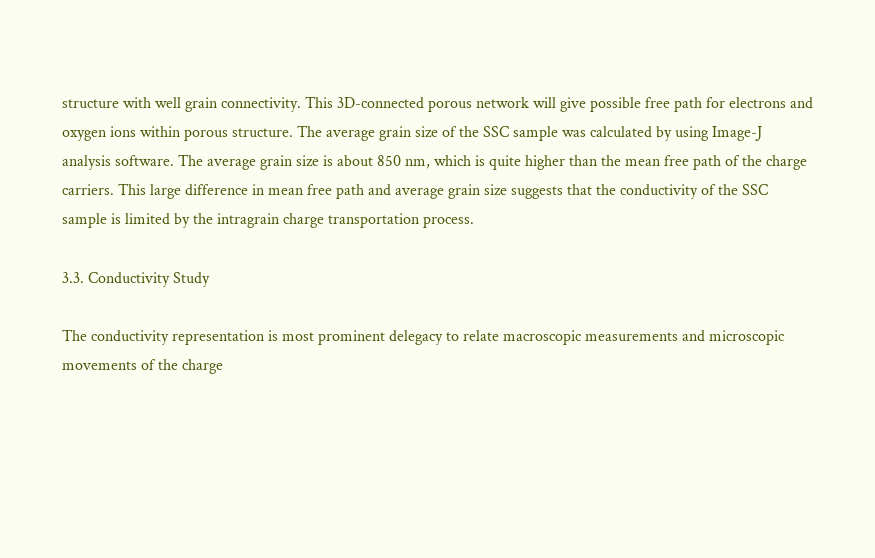structure with well grain connectivity. This 3D-connected porous network will give possible free path for electrons and oxygen ions within porous structure. The average grain size of the SSC sample was calculated by using Image-J analysis software. The average grain size is about 850 nm, which is quite higher than the mean free path of the charge carriers. This large difference in mean free path and average grain size suggests that the conductivity of the SSC sample is limited by the intragrain charge transportation process.

3.3. Conductivity Study

The conductivity representation is most prominent delegacy to relate macroscopic measurements and microscopic movements of the charge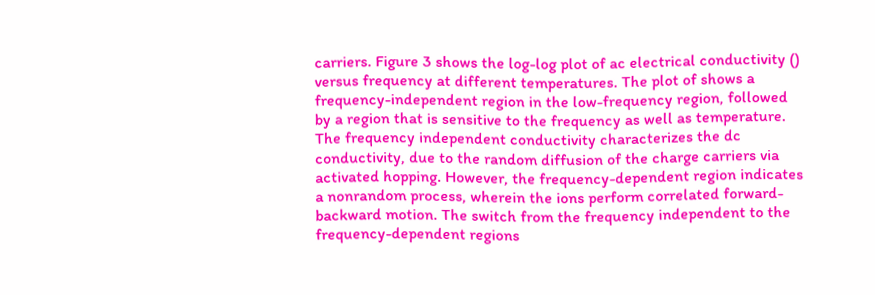carriers. Figure 3 shows the log-log plot of ac electrical conductivity () versus frequency at different temperatures. The plot of shows a frequency-independent region in the low-frequency region, followed by a region that is sensitive to the frequency as well as temperature. The frequency independent conductivity characterizes the dc conductivity, due to the random diffusion of the charge carriers via activated hopping. However, the frequency-dependent region indicates a nonrandom process, wherein the ions perform correlated forward-backward motion. The switch from the frequency independent to the frequency-dependent regions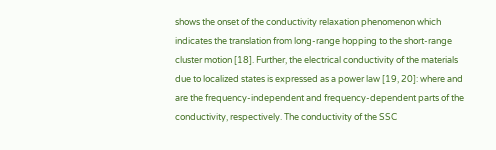shows the onset of the conductivity relaxation phenomenon which indicates the translation from long-range hopping to the short-range cluster motion [18]. Further, the electrical conductivity of the materials due to localized states is expressed as a power law [19, 20]: where and are the frequency-independent and frequency-dependent parts of the conductivity, respectively. The conductivity of the SSC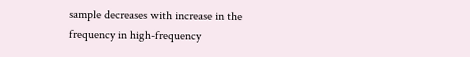sample decreases with increase in the frequency in high-frequency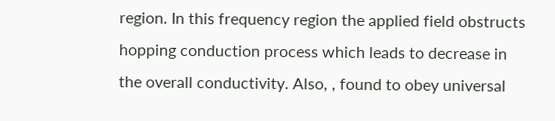region. In this frequency region the applied field obstructs hopping conduction process which leads to decrease in the overall conductivity. Also, , found to obey universal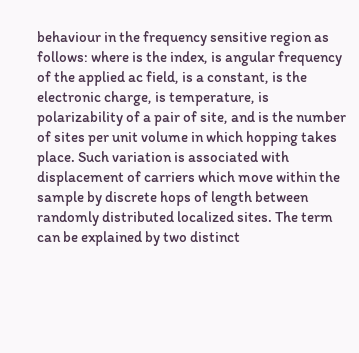behaviour in the frequency sensitive region as follows: where is the index, is angular frequency of the applied ac field, is a constant, is the electronic charge, is temperature, is polarizability of a pair of site, and is the number of sites per unit volume in which hopping takes place. Such variation is associated with displacement of carriers which move within the sample by discrete hops of length between randomly distributed localized sites. The term can be explained by two distinct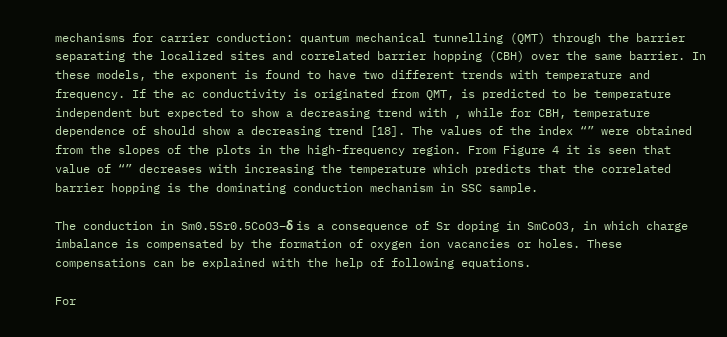mechanisms for carrier conduction: quantum mechanical tunnelling (QMT) through the barrier separating the localized sites and correlated barrier hopping (CBH) over the same barrier. In these models, the exponent is found to have two different trends with temperature and frequency. If the ac conductivity is originated from QMT, is predicted to be temperature independent but expected to show a decreasing trend with , while for CBH, temperature dependence of should show a decreasing trend [18]. The values of the index “” were obtained from the slopes of the plots in the high-frequency region. From Figure 4 it is seen that value of “” decreases with increasing the temperature which predicts that the correlated barrier hopping is the dominating conduction mechanism in SSC sample.

The conduction in Sm0.5Sr0.5CoO3−δ is a consequence of Sr doping in SmCoO3, in which charge imbalance is compensated by the formation of oxygen ion vacancies or holes. These compensations can be explained with the help of following equations.

For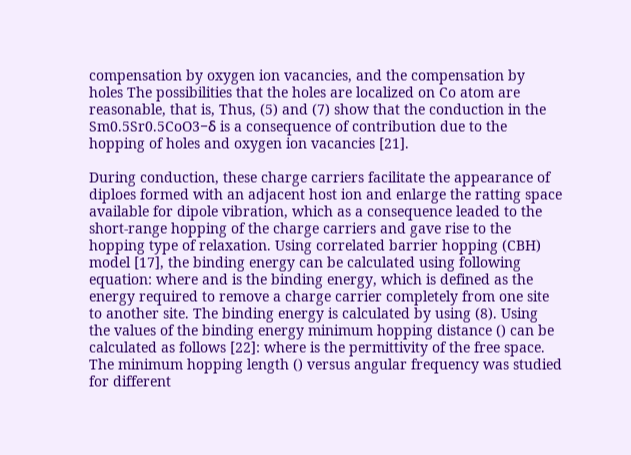compensation by oxygen ion vacancies, and the compensation by holes The possibilities that the holes are localized on Co atom are reasonable, that is, Thus, (5) and (7) show that the conduction in the Sm0.5Sr0.5CoO3−δ is a consequence of contribution due to the hopping of holes and oxygen ion vacancies [21].

During conduction, these charge carriers facilitate the appearance of diploes formed with an adjacent host ion and enlarge the ratting space available for dipole vibration, which as a consequence leaded to the short-range hopping of the charge carriers and gave rise to the hopping type of relaxation. Using correlated barrier hopping (CBH) model [17], the binding energy can be calculated using following equation: where and is the binding energy, which is defined as the energy required to remove a charge carrier completely from one site to another site. The binding energy is calculated by using (8). Using the values of the binding energy minimum hopping distance () can be calculated as follows [22]: where is the permittivity of the free space. The minimum hopping length () versus angular frequency was studied for different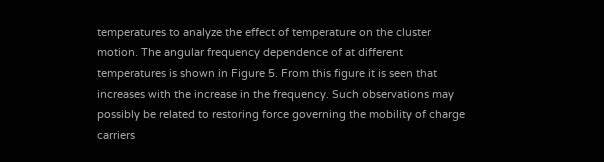temperatures to analyze the effect of temperature on the cluster motion. The angular frequency dependence of at different temperatures is shown in Figure 5. From this figure it is seen that increases with the increase in the frequency. Such observations may possibly be related to restoring force governing the mobility of charge carriers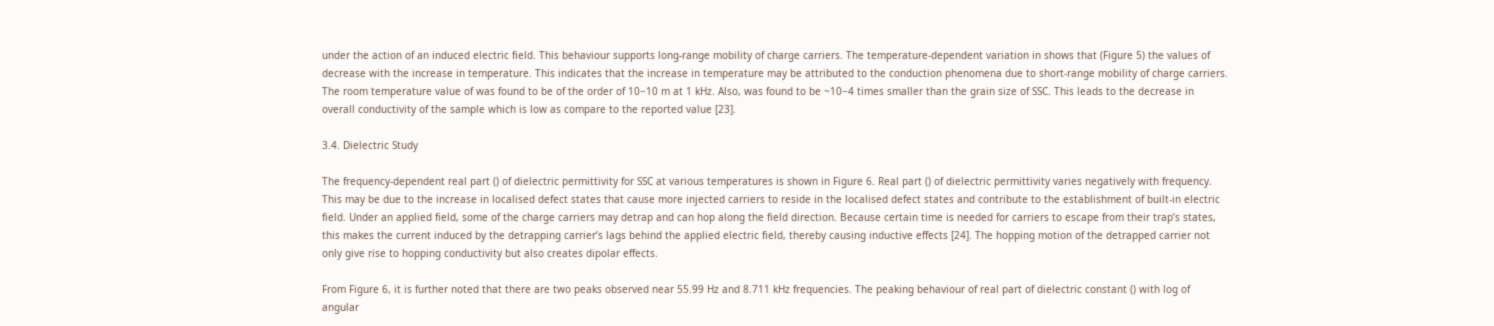under the action of an induced electric field. This behaviour supports long-range mobility of charge carriers. The temperature-dependent variation in shows that (Figure 5) the values of decrease with the increase in temperature. This indicates that the increase in temperature may be attributed to the conduction phenomena due to short-range mobility of charge carriers. The room temperature value of was found to be of the order of 10−10 m at 1 kHz. Also, was found to be ~10−4 times smaller than the grain size of SSC. This leads to the decrease in overall conductivity of the sample which is low as compare to the reported value [23].

3.4. Dielectric Study

The frequency-dependent real part () of dielectric permittivity for SSC at various temperatures is shown in Figure 6. Real part () of dielectric permittivity varies negatively with frequency. This may be due to the increase in localised defect states that cause more injected carriers to reside in the localised defect states and contribute to the establishment of built-in electric field. Under an applied field, some of the charge carriers may detrap and can hop along the field direction. Because certain time is needed for carriers to escape from their trap’s states, this makes the current induced by the detrapping carrier’s lags behind the applied electric field, thereby causing inductive effects [24]. The hopping motion of the detrapped carrier not only give rise to hopping conductivity but also creates dipolar effects.

From Figure 6, it is further noted that there are two peaks observed near 55.99 Hz and 8.711 kHz frequencies. The peaking behaviour of real part of dielectric constant () with log of angular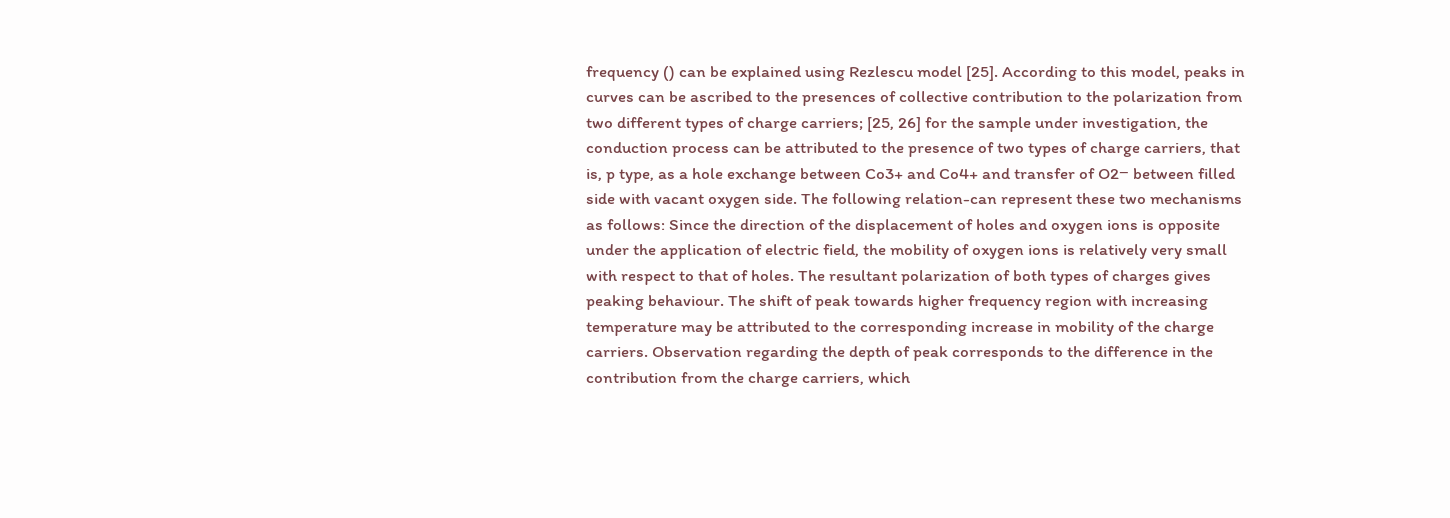frequency () can be explained using Rezlescu model [25]. According to this model, peaks in curves can be ascribed to the presences of collective contribution to the polarization from two different types of charge carriers; [25, 26] for the sample under investigation, the conduction process can be attributed to the presence of two types of charge carriers, that is, p type, as a hole exchange between Co3+ and Co4+ and transfer of O2− between filled side with vacant oxygen side. The following relation-can represent these two mechanisms as follows: Since the direction of the displacement of holes and oxygen ions is opposite under the application of electric field, the mobility of oxygen ions is relatively very small with respect to that of holes. The resultant polarization of both types of charges gives peaking behaviour. The shift of peak towards higher frequency region with increasing temperature may be attributed to the corresponding increase in mobility of the charge carriers. Observation regarding the depth of peak corresponds to the difference in the contribution from the charge carriers, which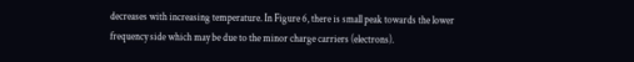decreases with increasing temperature. In Figure 6, there is small peak towards the lower frequency side which may be due to the minor charge carriers (electrons).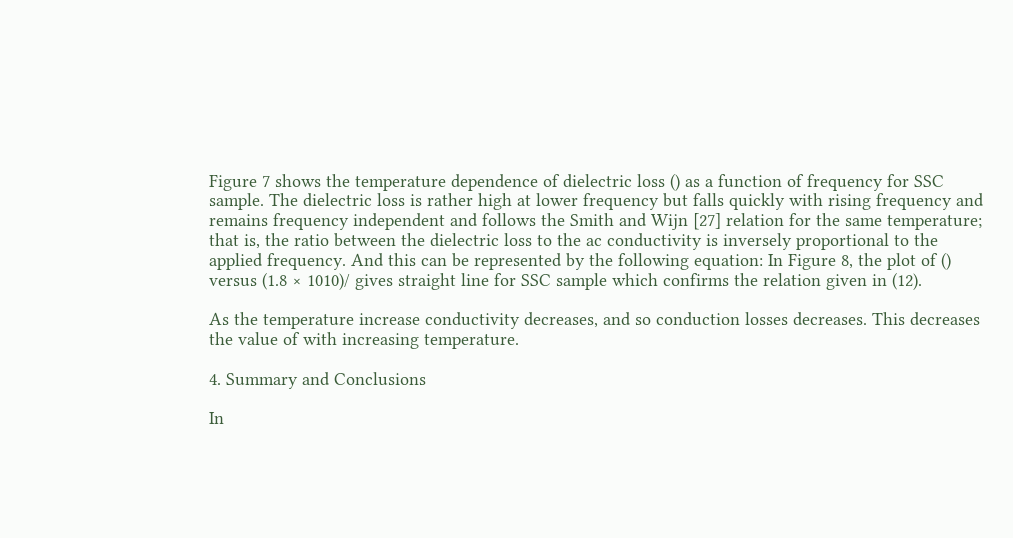Figure 7 shows the temperature dependence of dielectric loss () as a function of frequency for SSC sample. The dielectric loss is rather high at lower frequency but falls quickly with rising frequency and remains frequency independent and follows the Smith and Wijn [27] relation for the same temperature; that is, the ratio between the dielectric loss to the ac conductivity is inversely proportional to the applied frequency. And this can be represented by the following equation: In Figure 8, the plot of () versus (1.8 × 1010)/ gives straight line for SSC sample which confirms the relation given in (12).

As the temperature increase conductivity decreases, and so conduction losses decreases. This decreases the value of with increasing temperature.

4. Summary and Conclusions

In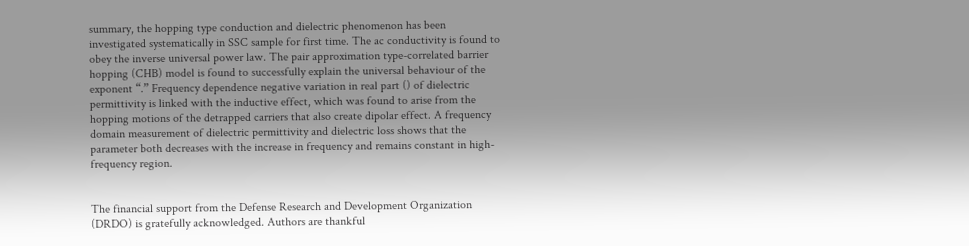summary, the hopping type conduction and dielectric phenomenon has been investigated systematically in SSC sample for first time. The ac conductivity is found to obey the inverse universal power law. The pair approximation type-correlated barrier hopping (CHB) model is found to successfully explain the universal behaviour of the exponent “.” Frequency dependence negative variation in real part () of dielectric permittivity is linked with the inductive effect, which was found to arise from the hopping motions of the detrapped carriers that also create dipolar effect. A frequency domain measurement of dielectric permittivity and dielectric loss shows that the parameter both decreases with the increase in frequency and remains constant in high-frequency region.


The financial support from the Defense Research and Development Organization (DRDO) is gratefully acknowledged. Authors are thankful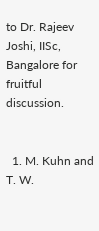to Dr. Rajeev Joshi, IISc, Bangalore for fruitful discussion.


  1. M. Kuhn and T. W.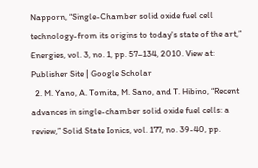Napporn, “Single-Chamber solid oxide fuel cell technology-from its origins to today's state of the art,” Energies, vol. 3, no. 1, pp. 57–134, 2010. View at: Publisher Site | Google Scholar
  2. M. Yano, A. Tomita, M. Sano, and T. Hibino, “Recent advances in single-chamber solid oxide fuel cells: a review,” Solid State Ionics, vol. 177, no. 39-40, pp.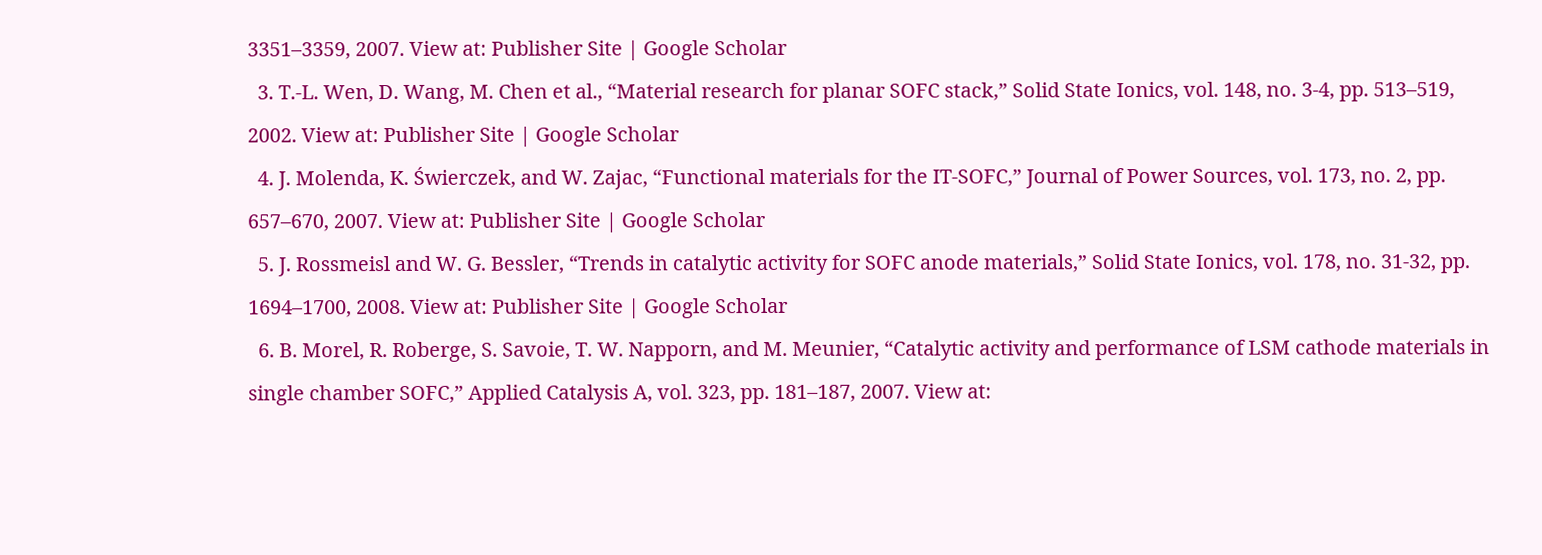3351–3359, 2007. View at: Publisher Site | Google Scholar
  3. T.-L. Wen, D. Wang, M. Chen et al., “Material research for planar SOFC stack,” Solid State Ionics, vol. 148, no. 3-4, pp. 513–519, 2002. View at: Publisher Site | Google Scholar
  4. J. Molenda, K. Świerczek, and W. Zajac, “Functional materials for the IT-SOFC,” Journal of Power Sources, vol. 173, no. 2, pp. 657–670, 2007. View at: Publisher Site | Google Scholar
  5. J. Rossmeisl and W. G. Bessler, “Trends in catalytic activity for SOFC anode materials,” Solid State Ionics, vol. 178, no. 31-32, pp. 1694–1700, 2008. View at: Publisher Site | Google Scholar
  6. B. Morel, R. Roberge, S. Savoie, T. W. Napporn, and M. Meunier, “Catalytic activity and performance of LSM cathode materials in single chamber SOFC,” Applied Catalysis A, vol. 323, pp. 181–187, 2007. View at: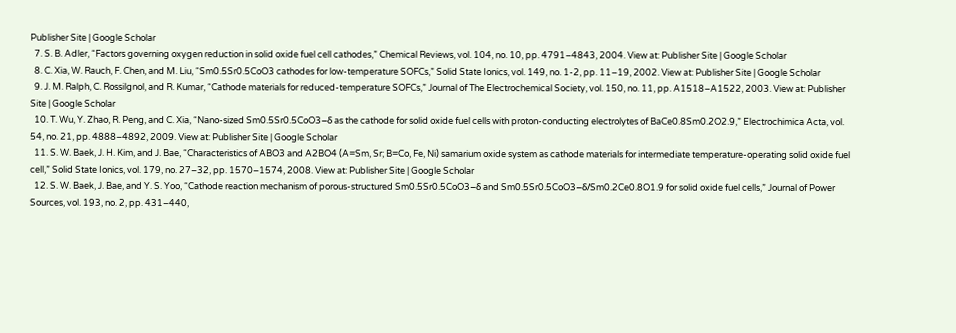Publisher Site | Google Scholar
  7. S. B. Adler, “Factors governing oxygen reduction in solid oxide fuel cell cathodes,” Chemical Reviews, vol. 104, no. 10, pp. 4791–4843, 2004. View at: Publisher Site | Google Scholar
  8. C. Xia, W. Rauch, F. Chen, and M. Liu, “Sm0.5Sr0.5CoO3 cathodes for low-temperature SOFCs,” Solid State Ionics, vol. 149, no. 1-2, pp. 11–19, 2002. View at: Publisher Site | Google Scholar
  9. J. M. Ralph, C. Rossilgnol, and R. Kumar, “Cathode materials for reduced-temperature SOFCs,” Journal of The Electrochemical Society, vol. 150, no. 11, pp. A1518–A1522, 2003. View at: Publisher Site | Google Scholar
  10. T. Wu, Y. Zhao, R. Peng, and C. Xia, “Nano-sized Sm0.5Sr0.5CoO3−δ as the cathode for solid oxide fuel cells with proton-conducting electrolytes of BaCe0.8Sm0.2O2.9,” Electrochimica Acta, vol. 54, no. 21, pp. 4888–4892, 2009. View at: Publisher Site | Google Scholar
  11. S. W. Baek, J. H. Kim, and J. Bae, “Characteristics of ABO3 and A2BO4 (A=Sm, Sr; B=Co, Fe, Ni) samarium oxide system as cathode materials for intermediate temperature-operating solid oxide fuel cell,” Solid State Ionics, vol. 179, no. 27–32, pp. 1570–1574, 2008. View at: Publisher Site | Google Scholar
  12. S. W. Baek, J. Bae, and Y. S. Yoo, “Cathode reaction mechanism of porous-structured Sm0.5Sr0.5CoO3−δ and Sm0.5Sr0.5CoO3−δ/Sm0.2Ce0.8O1.9 for solid oxide fuel cells,” Journal of Power Sources, vol. 193, no. 2, pp. 431–440,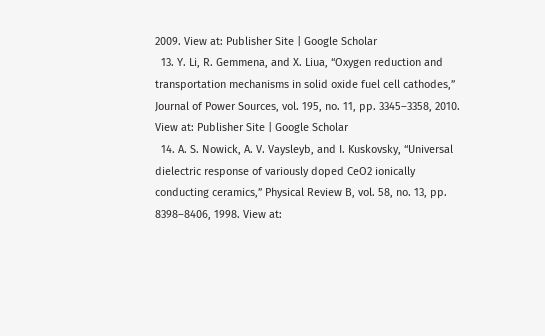2009. View at: Publisher Site | Google Scholar
  13. Y. Li, R. Gemmena, and X. Liua, “Oxygen reduction and transportation mechanisms in solid oxide fuel cell cathodes,” Journal of Power Sources, vol. 195, no. 11, pp. 3345–3358, 2010. View at: Publisher Site | Google Scholar
  14. A. S. Nowick, A. V. Vaysleyb, and I. Kuskovsky, “Universal dielectric response of variously doped CeO2 ionically conducting ceramics,” Physical Review B, vol. 58, no. 13, pp. 8398–8406, 1998. View at: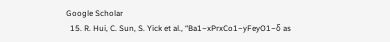Google Scholar
  15. R. Hui, C. Sun, S. Yick et al., “Ba1−xPrxCo1−yFeyO1−δ as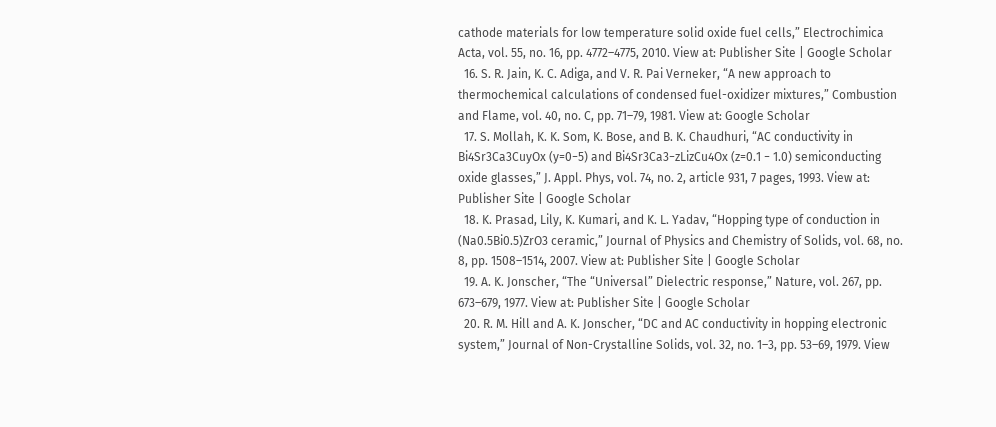cathode materials for low temperature solid oxide fuel cells,” Electrochimica Acta, vol. 55, no. 16, pp. 4772–4775, 2010. View at: Publisher Site | Google Scholar
  16. S. R. Jain, K. C. Adiga, and V. R. Pai Verneker, “A new approach to thermochemical calculations of condensed fuel-oxidizer mixtures,” Combustion and Flame, vol. 40, no. C, pp. 71–79, 1981. View at: Google Scholar
  17. S. Mollah, K. K. Som, K. Bose, and B. K. Chaudhuri, “AC conductivity in Bi4Sr3Ca3CuyOx (y=0−5) and Bi4Sr3Ca3−zLizCu4Ox (z=0.1 − 1.0) semiconducting oxide glasses,” J. Appl. Phys, vol. 74, no. 2, article 931, 7 pages, 1993. View at: Publisher Site | Google Scholar
  18. K. Prasad, Lily, K. Kumari, and K. L. Yadav, “Hopping type of conduction in (Na0.5Bi0.5)ZrO3 ceramic,” Journal of Physics and Chemistry of Solids, vol. 68, no. 8, pp. 1508–1514, 2007. View at: Publisher Site | Google Scholar
  19. A. K. Jonscher, “The “Universal” Dielectric response,” Nature, vol. 267, pp. 673–679, 1977. View at: Publisher Site | Google Scholar
  20. R. M. Hill and A. K. Jonscher, “DC and AC conductivity in hopping electronic system,” Journal of Non-Crystalline Solids, vol. 32, no. 1–3, pp. 53–69, 1979. View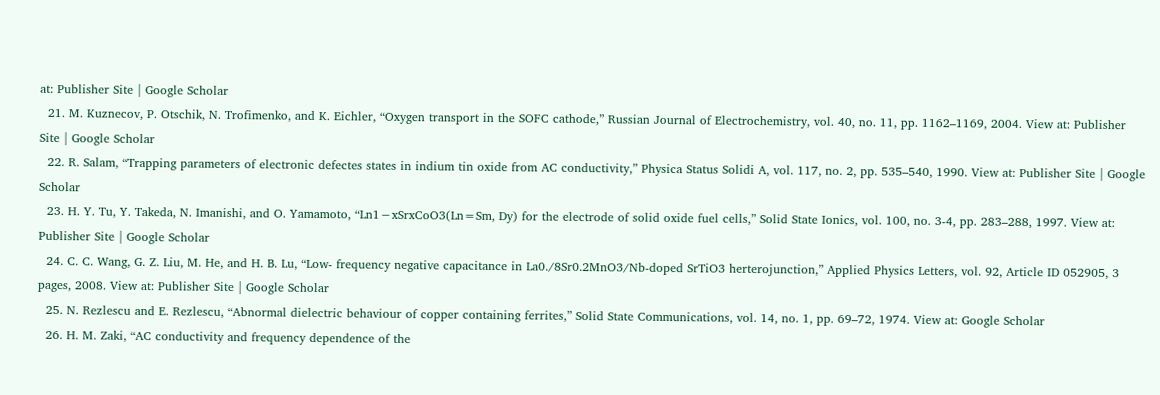at: Publisher Site | Google Scholar
  21. M. Kuznecov, P. Otschik, N. Trofimenko, and K. Eichler, “Oxygen transport in the SOFC cathode,” Russian Journal of Electrochemistry, vol. 40, no. 11, pp. 1162–1169, 2004. View at: Publisher Site | Google Scholar
  22. R. Salam, “Trapping parameters of electronic defectes states in indium tin oxide from AC conductivity,” Physica Status Solidi A, vol. 117, no. 2, pp. 535–540, 1990. View at: Publisher Site | Google Scholar
  23. H. Y. Tu, Y. Takeda, N. Imanishi, and O. Yamamoto, “Ln1−xSrxCoO3(Ln=Sm, Dy) for the electrode of solid oxide fuel cells,” Solid State Ionics, vol. 100, no. 3-4, pp. 283–288, 1997. View at: Publisher Site | Google Scholar
  24. C. C. Wang, G. Z. Liu, M. He, and H. B. Lu, “Low- frequency negative capacitance in La0./8Sr0.2MnO3/Nb-doped SrTiO3 herterojunction,” Applied Physics Letters, vol. 92, Article ID 052905, 3 pages, 2008. View at: Publisher Site | Google Scholar
  25. N. Rezlescu and E. Rezlescu, “Abnormal dielectric behaviour of copper containing ferrites,” Solid State Communications, vol. 14, no. 1, pp. 69–72, 1974. View at: Google Scholar
  26. H. M. Zaki, “AC conductivity and frequency dependence of the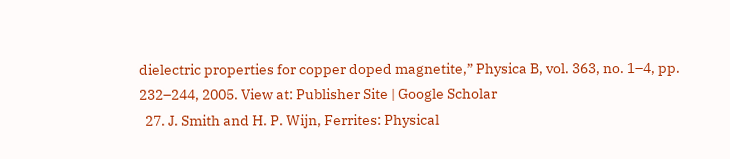dielectric properties for copper doped magnetite,” Physica B, vol. 363, no. 1–4, pp. 232–244, 2005. View at: Publisher Site | Google Scholar
  27. J. Smith and H. P. Wijn, Ferrites: Physical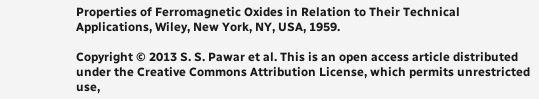Properties of Ferromagnetic Oxides in Relation to Their Technical Applications, Wiley, New York, NY, USA, 1959.

Copyright © 2013 S. S. Pawar et al. This is an open access article distributed under the Creative Commons Attribution License, which permits unrestricted use,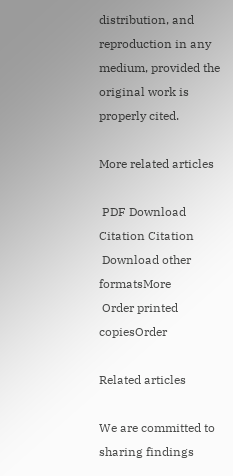distribution, and reproduction in any medium, provided the original work is properly cited.

More related articles

 PDF Download Citation Citation
 Download other formatsMore
 Order printed copiesOrder

Related articles

We are committed to sharing findings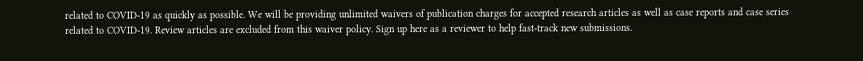related to COVID-19 as quickly as possible. We will be providing unlimited waivers of publication charges for accepted research articles as well as case reports and case series related to COVID-19. Review articles are excluded from this waiver policy. Sign up here as a reviewer to help fast-track new submissions.